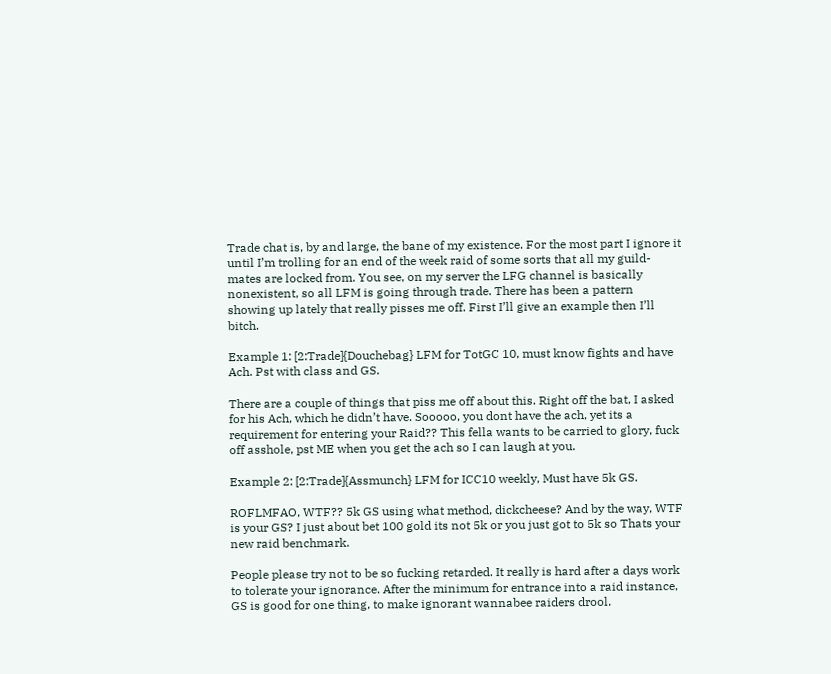Trade chat is, by and large, the bane of my existence. For the most part I ignore it until I’m trolling for an end of the week raid of some sorts that all my guild-mates are locked from. You see, on my server the LFG channel is basically nonexistent, so all LFM is going through trade. There has been a pattern showing up lately that really pisses me off. First I’ll give an example then I’ll bitch.

Example 1: [2:Trade]{Douchebag} LFM for TotGC 10, must know fights and have Ach. Pst with class and GS.

There are a couple of things that piss me off about this. Right off the bat, I asked for his Ach, which he didn’t have. Sooooo, you dont have the ach, yet its a requirement for entering your Raid?? This fella wants to be carried to glory, fuck off asshole, pst ME when you get the ach so I can laugh at you.

Example 2: [2:Trade]{Assmunch} LFM for ICC10 weekly, Must have 5k GS.

ROFLMFAO, WTF?? 5k GS using what method, dickcheese? And by the way, WTF is your GS? I just about bet 100 gold its not 5k or you just got to 5k so Thats your new raid benchmark.

People please try not to be so fucking retarded. It really is hard after a days work to tolerate your ignorance. After the minimum for entrance into a raid instance, GS is good for one thing, to make ignorant wannabee raiders drool.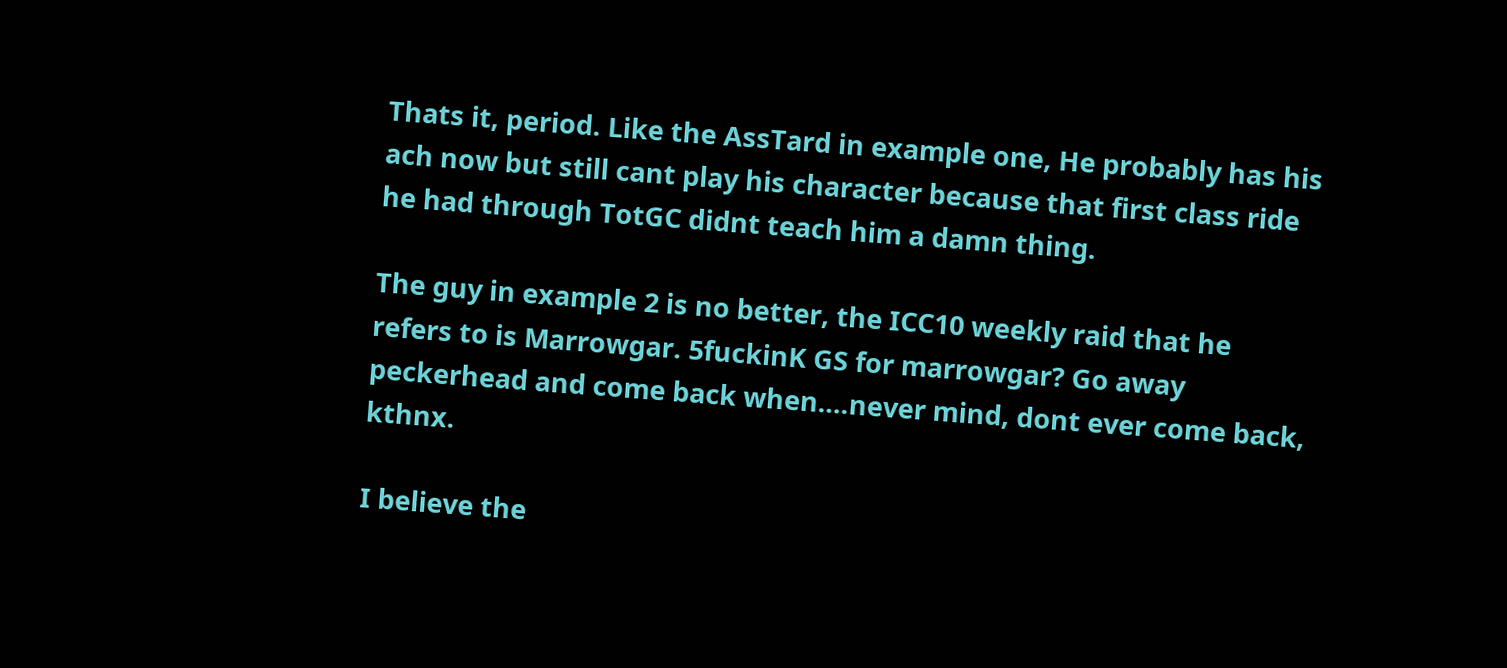Thats it, period. Like the AssTard in example one, He probably has his ach now but still cant play his character because that first class ride he had through TotGC didnt teach him a damn thing.

The guy in example 2 is no better, the ICC10 weekly raid that he refers to is Marrowgar. 5fuckinK GS for marrowgar? Go away peckerhead and come back when….never mind, dont ever come back, kthnx.

I believe the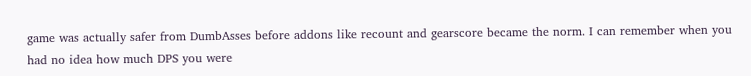game was actually safer from DumbAsses before addons like recount and gearscore became the norm. I can remember when you had no idea how much DPS you were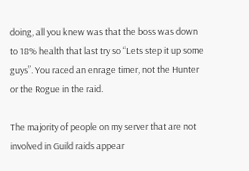doing, all you knew was that the boss was down to 18% health that last try so “Lets step it up some guys”. You raced an enrage timer, not the Hunter or the Rogue in the raid.

The majority of people on my server that are not involved in Guild raids appear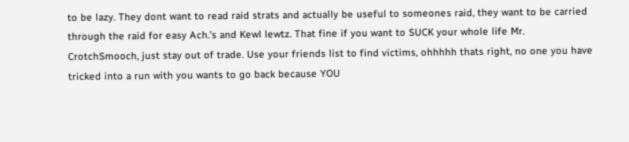to be lazy. They dont want to read raid strats and actually be useful to someones raid, they want to be carried through the raid for easy Ach.’s and Kewl lewtz. That fine if you want to SUCK your whole life Mr. CrotchSmooch, just stay out of trade. Use your friends list to find victims, ohhhhh thats right, no one you have tricked into a run with you wants to go back because YOU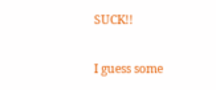SUCK!!

I guess some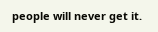people will never get it.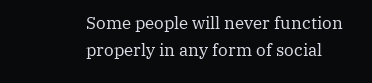Some people will never function properly in any form of social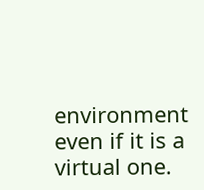environment even if it is a virtual one.